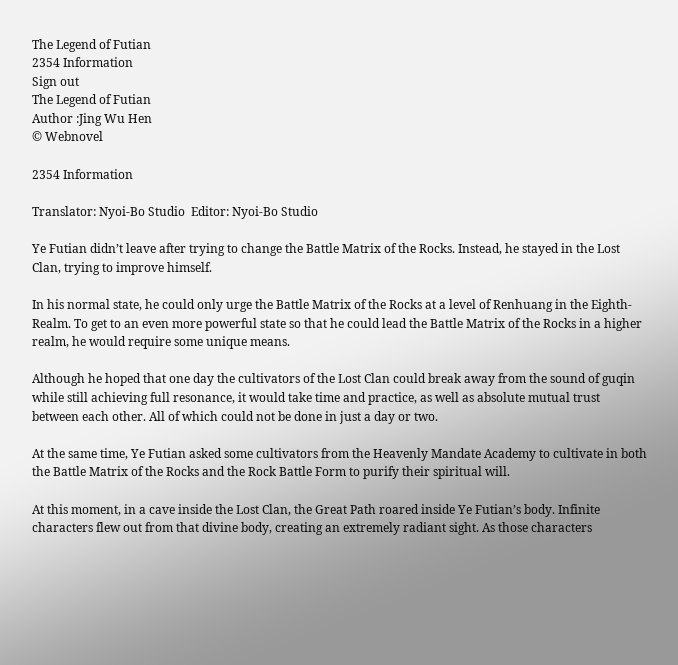The Legend of Futian
2354 Information
Sign out
The Legend of Futian
Author :Jing Wu Hen
© Webnovel

2354 Information

Translator: Nyoi-Bo Studio  Editor: Nyoi-Bo Studio

Ye Futian didn’t leave after trying to change the Battle Matrix of the Rocks. Instead, he stayed in the Lost Clan, trying to improve himself.

In his normal state, he could only urge the Battle Matrix of the Rocks at a level of Renhuang in the Eighth-Realm. To get to an even more powerful state so that he could lead the Battle Matrix of the Rocks in a higher realm, he would require some unique means.

Although he hoped that one day the cultivators of the Lost Clan could break away from the sound of guqin while still achieving full resonance, it would take time and practice, as well as absolute mutual trust between each other. All of which could not be done in just a day or two.

At the same time, Ye Futian asked some cultivators from the Heavenly Mandate Academy to cultivate in both the Battle Matrix of the Rocks and the Rock Battle Form to purify their spiritual will.

At this moment, in a cave inside the Lost Clan, the Great Path roared inside Ye Futian’s body. Infinite characters flew out from that divine body, creating an extremely radiant sight. As those characters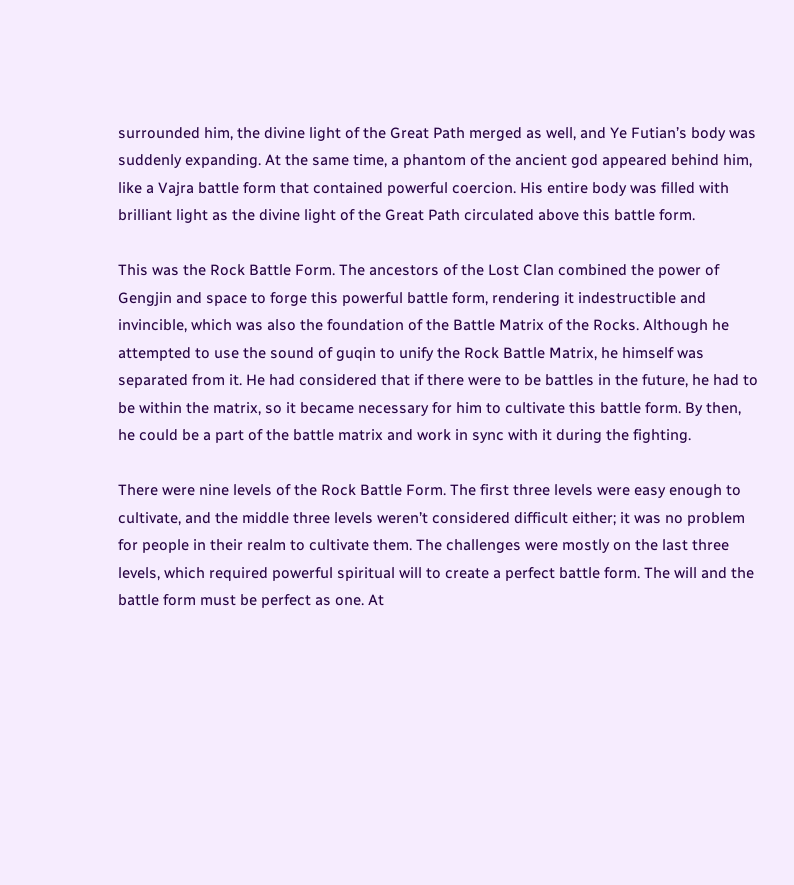surrounded him, the divine light of the Great Path merged as well, and Ye Futian’s body was suddenly expanding. At the same time, a phantom of the ancient god appeared behind him, like a Vajra battle form that contained powerful coercion. His entire body was filled with brilliant light as the divine light of the Great Path circulated above this battle form.

This was the Rock Battle Form. The ancestors of the Lost Clan combined the power of Gengjin and space to forge this powerful battle form, rendering it indestructible and invincible, which was also the foundation of the Battle Matrix of the Rocks. Although he attempted to use the sound of guqin to unify the Rock Battle Matrix, he himself was separated from it. He had considered that if there were to be battles in the future, he had to be within the matrix, so it became necessary for him to cultivate this battle form. By then, he could be a part of the battle matrix and work in sync with it during the fighting.

There were nine levels of the Rock Battle Form. The first three levels were easy enough to cultivate, and the middle three levels weren’t considered difficult either; it was no problem for people in their realm to cultivate them. The challenges were mostly on the last three levels, which required powerful spiritual will to create a perfect battle form. The will and the battle form must be perfect as one. At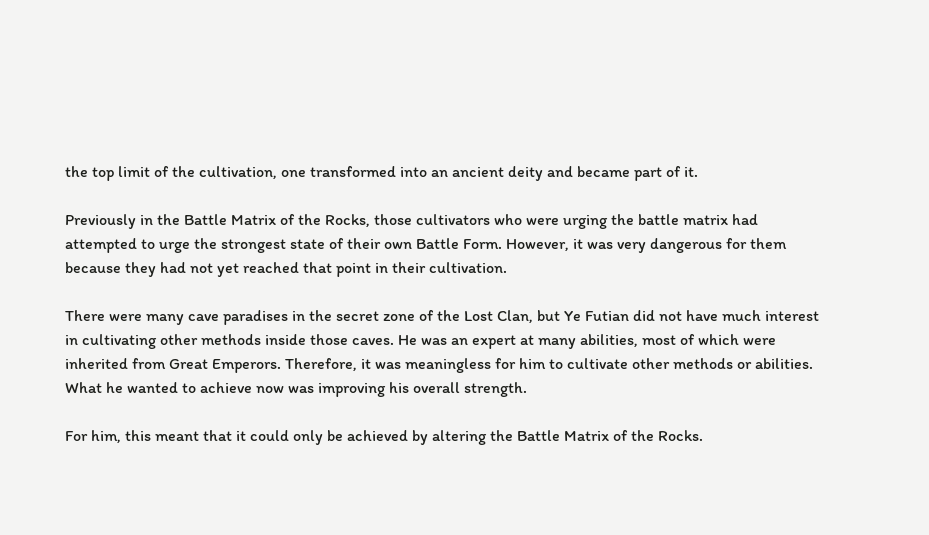the top limit of the cultivation, one transformed into an ancient deity and became part of it.

Previously in the Battle Matrix of the Rocks, those cultivators who were urging the battle matrix had attempted to urge the strongest state of their own Battle Form. However, it was very dangerous for them because they had not yet reached that point in their cultivation.

There were many cave paradises in the secret zone of the Lost Clan, but Ye Futian did not have much interest in cultivating other methods inside those caves. He was an expert at many abilities, most of which were inherited from Great Emperors. Therefore, it was meaningless for him to cultivate other methods or abilities. What he wanted to achieve now was improving his overall strength.

For him, this meant that it could only be achieved by altering the Battle Matrix of the Rocks.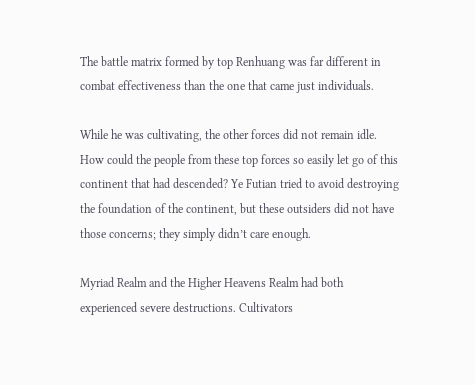The battle matrix formed by top Renhuang was far different in combat effectiveness than the one that came just individuals.

While he was cultivating, the other forces did not remain idle. How could the people from these top forces so easily let go of this continent that had descended? Ye Futian tried to avoid destroying the foundation of the continent, but these outsiders did not have those concerns; they simply didn’t care enough.

Myriad Realm and the Higher Heavens Realm had both experienced severe destructions. Cultivators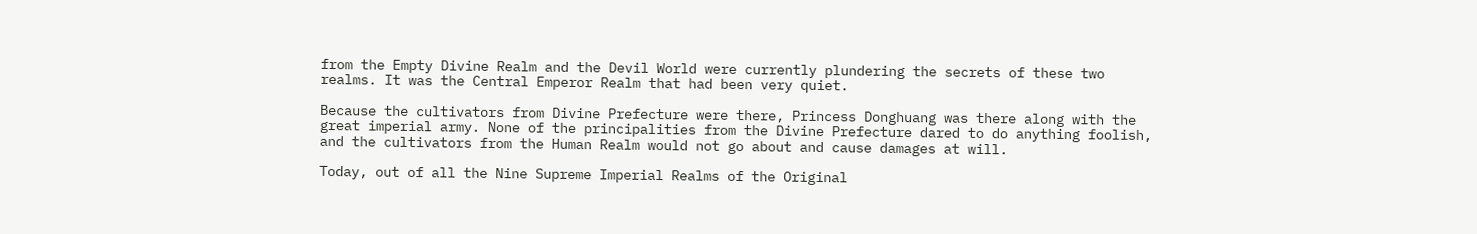from the Empty Divine Realm and the Devil World were currently plundering the secrets of these two realms. It was the Central Emperor Realm that had been very quiet.

Because the cultivators from Divine Prefecture were there, Princess Donghuang was there along with the great imperial army. None of the principalities from the Divine Prefecture dared to do anything foolish, and the cultivators from the Human Realm would not go about and cause damages at will.

Today, out of all the Nine Supreme Imperial Realms of the Original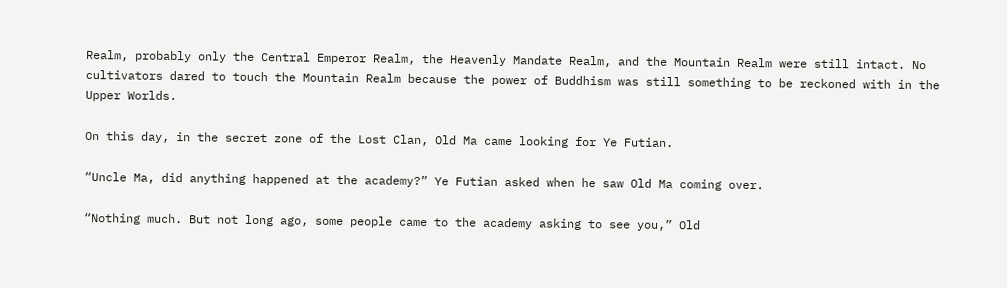Realm, probably only the Central Emperor Realm, the Heavenly Mandate Realm, and the Mountain Realm were still intact. No cultivators dared to touch the Mountain Realm because the power of Buddhism was still something to be reckoned with in the Upper Worlds.

On this day, in the secret zone of the Lost Clan, Old Ma came looking for Ye Futian.

“Uncle Ma, did anything happened at the academy?” Ye Futian asked when he saw Old Ma coming over.

“Nothing much. But not long ago, some people came to the academy asking to see you,” Old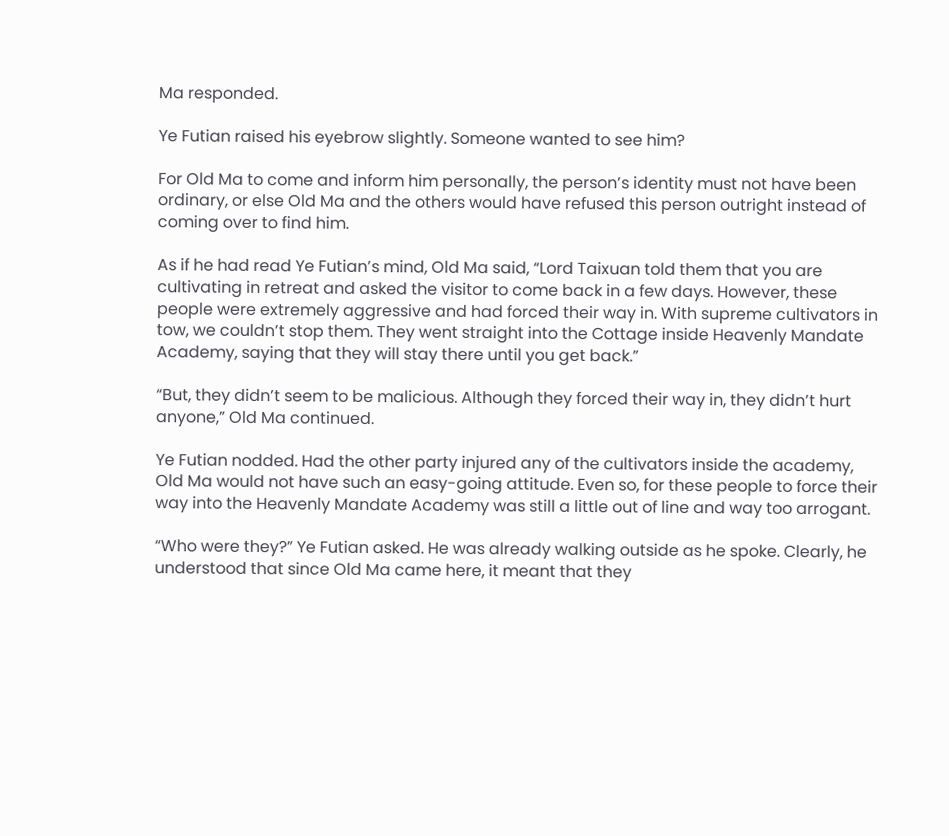Ma responded.

Ye Futian raised his eyebrow slightly. Someone wanted to see him?

For Old Ma to come and inform him personally, the person’s identity must not have been ordinary, or else Old Ma and the others would have refused this person outright instead of coming over to find him.

As if he had read Ye Futian’s mind, Old Ma said, “Lord Taixuan told them that you are cultivating in retreat and asked the visitor to come back in a few days. However, these people were extremely aggressive and had forced their way in. With supreme cultivators in tow, we couldn’t stop them. They went straight into the Cottage inside Heavenly Mandate Academy, saying that they will stay there until you get back.”

“But, they didn’t seem to be malicious. Although they forced their way in, they didn’t hurt anyone,” Old Ma continued.

Ye Futian nodded. Had the other party injured any of the cultivators inside the academy, Old Ma would not have such an easy-going attitude. Even so, for these people to force their way into the Heavenly Mandate Academy was still a little out of line and way too arrogant.

“Who were they?” Ye Futian asked. He was already walking outside as he spoke. Clearly, he understood that since Old Ma came here, it meant that they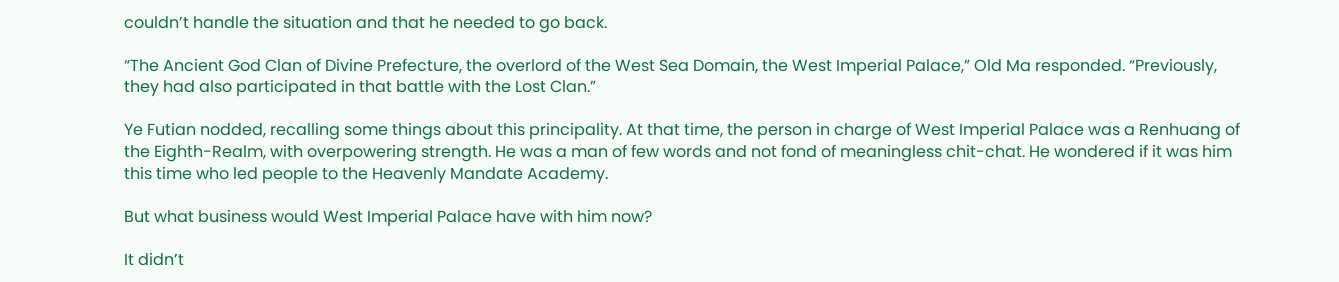couldn’t handle the situation and that he needed to go back.

“The Ancient God Clan of Divine Prefecture, the overlord of the West Sea Domain, the West Imperial Palace,” Old Ma responded. “Previously, they had also participated in that battle with the Lost Clan.”

Ye Futian nodded, recalling some things about this principality. At that time, the person in charge of West Imperial Palace was a Renhuang of the Eighth-Realm, with overpowering strength. He was a man of few words and not fond of meaningless chit-chat. He wondered if it was him this time who led people to the Heavenly Mandate Academy.

But what business would West Imperial Palace have with him now?

It didn’t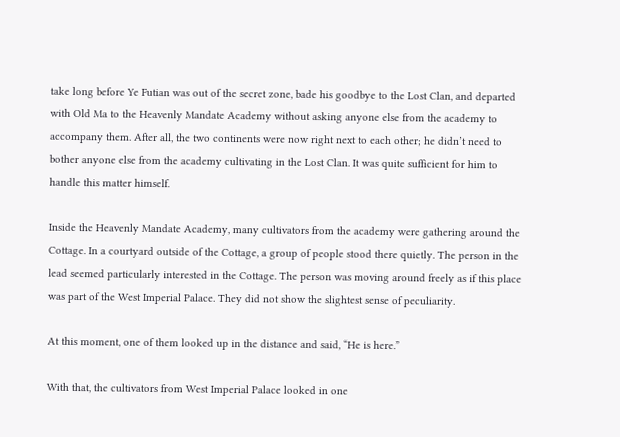take long before Ye Futian was out of the secret zone, bade his goodbye to the Lost Clan, and departed with Old Ma to the Heavenly Mandate Academy without asking anyone else from the academy to accompany them. After all, the two continents were now right next to each other; he didn’t need to bother anyone else from the academy cultivating in the Lost Clan. It was quite sufficient for him to handle this matter himself.

Inside the Heavenly Mandate Academy, many cultivators from the academy were gathering around the Cottage. In a courtyard outside of the Cottage, a group of people stood there quietly. The person in the lead seemed particularly interested in the Cottage. The person was moving around freely as if this place was part of the West Imperial Palace. They did not show the slightest sense of peculiarity.

At this moment, one of them looked up in the distance and said, “He is here.”

With that, the cultivators from West Imperial Palace looked in one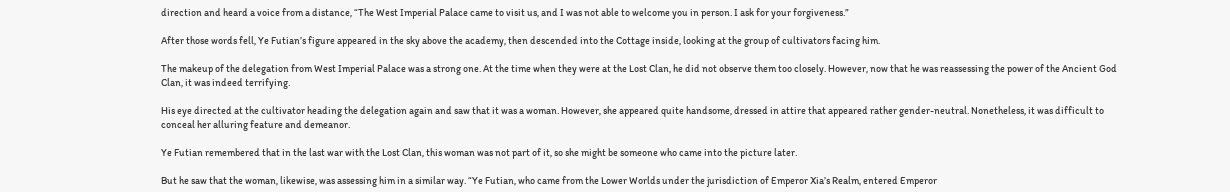direction and heard a voice from a distance, “The West Imperial Palace came to visit us, and I was not able to welcome you in person. I ask for your forgiveness.”

After those words fell, Ye Futian’s figure appeared in the sky above the academy, then descended into the Cottage inside, looking at the group of cultivators facing him.

The makeup of the delegation from West Imperial Palace was a strong one. At the time when they were at the Lost Clan, he did not observe them too closely. However, now that he was reassessing the power of the Ancient God Clan, it was indeed terrifying.

His eye directed at the cultivator heading the delegation again and saw that it was a woman. However, she appeared quite handsome, dressed in attire that appeared rather gender-neutral. Nonetheless, it was difficult to conceal her alluring feature and demeanor.

Ye Futian remembered that in the last war with the Lost Clan, this woman was not part of it, so she might be someone who came into the picture later.

But he saw that the woman, likewise, was assessing him in a similar way. “Ye Futian, who came from the Lower Worlds under the jurisdiction of Emperor Xia’s Realm, entered Emperor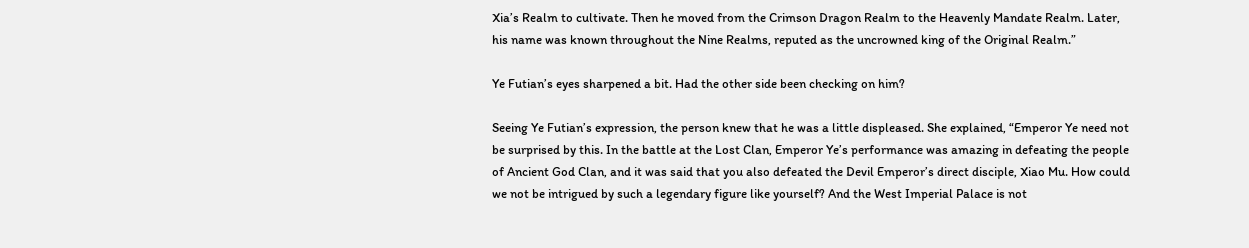Xia’s Realm to cultivate. Then he moved from the Crimson Dragon Realm to the Heavenly Mandate Realm. Later, his name was known throughout the Nine Realms, reputed as the uncrowned king of the Original Realm.”

Ye Futian’s eyes sharpened a bit. Had the other side been checking on him?

Seeing Ye Futian’s expression, the person knew that he was a little displeased. She explained, “Emperor Ye need not be surprised by this. In the battle at the Lost Clan, Emperor Ye’s performance was amazing in defeating the people of Ancient God Clan, and it was said that you also defeated the Devil Emperor’s direct disciple, Xiao Mu. How could we not be intrigued by such a legendary figure like yourself? And the West Imperial Palace is not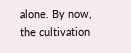alone. By now, the cultivation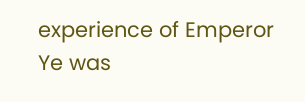experience of Emperor Ye was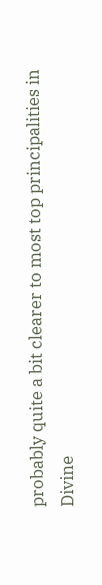probably quite a bit clearer to most top principalities in Divine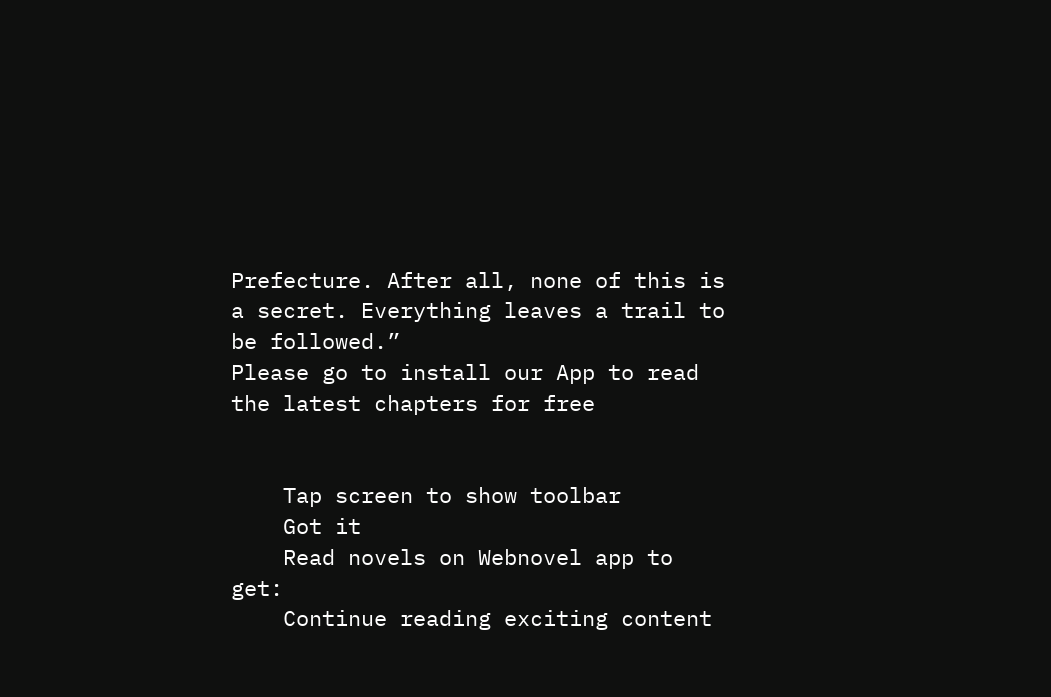Prefecture. After all, none of this is a secret. Everything leaves a trail to be followed.”
Please go to install our App to read the latest chapters for free


    Tap screen to show toolbar
    Got it
    Read novels on Webnovel app to get:
    Continue reading exciting content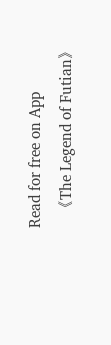Read for free on App
    《The Legend of Futian》